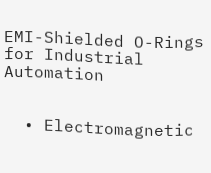EMI-Shielded O-Rings for Industrial Automation


  • Electromagnetic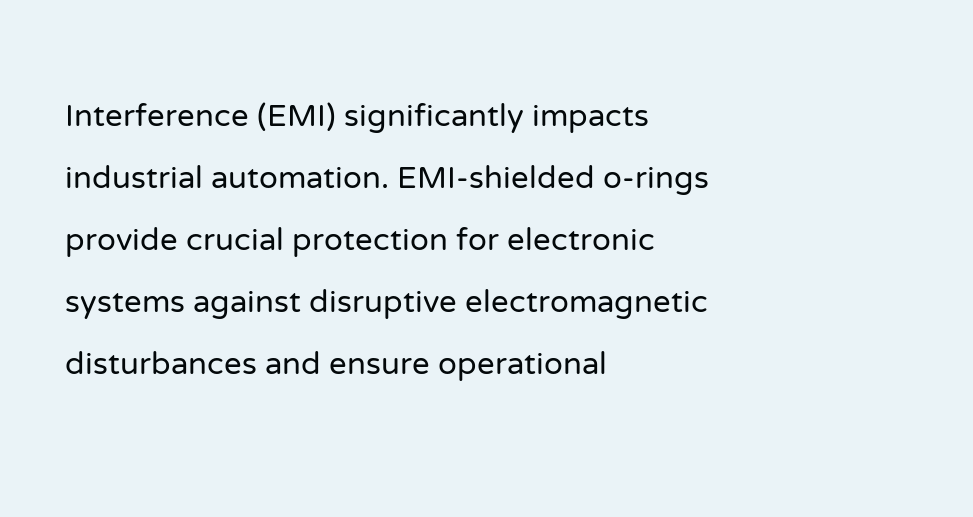Interference (EMI) significantly impacts industrial automation. EMI-shielded o-rings provide crucial protection for electronic systems against disruptive electromagnetic disturbances and ensure operational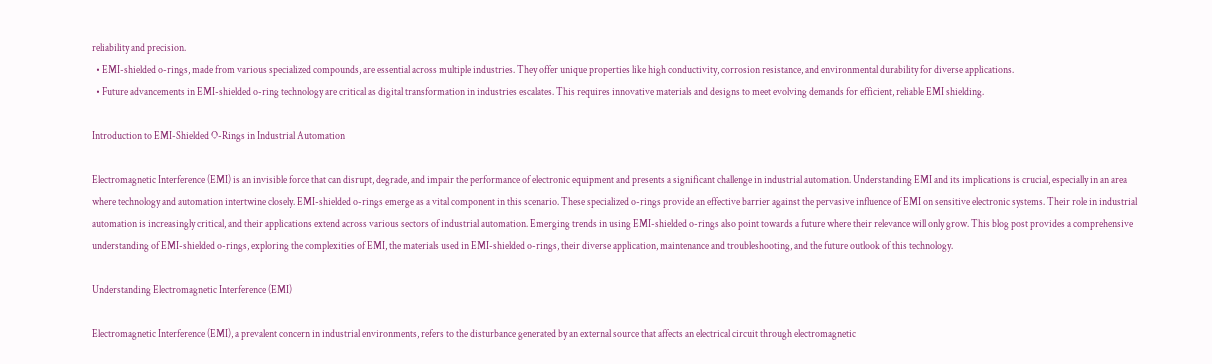reliability and precision.
  • EMI-shielded o-rings, made from various specialized compounds, are essential across multiple industries. They offer unique properties like high conductivity, corrosion resistance, and environmental durability for diverse applications.
  • Future advancements in EMI-shielded o-ring technology are critical as digital transformation in industries escalates. This requires innovative materials and designs to meet evolving demands for efficient, reliable EMI shielding.

Introduction to EMI-Shielded O-Rings in Industrial Automation

Electromagnetic Interference (EMI) is an invisible force that can disrupt, degrade, and impair the performance of electronic equipment and presents a significant challenge in industrial automation. Understanding EMI and its implications is crucial, especially in an area where technology and automation intertwine closely. EMI-shielded o-rings emerge as a vital component in this scenario. These specialized o-rings provide an effective barrier against the pervasive influence of EMI on sensitive electronic systems. Their role in industrial automation is increasingly critical, and their applications extend across various sectors of industrial automation. Emerging trends in using EMI-shielded o-rings also point towards a future where their relevance will only grow. This blog post provides a comprehensive understanding of EMI-shielded o-rings, exploring the complexities of EMI, the materials used in EMI-shielded o-rings, their diverse application, maintenance and troubleshooting, and the future outlook of this technology.

Understanding Electromagnetic Interference (EMI)

Electromagnetic Interference (EMI), a prevalent concern in industrial environments, refers to the disturbance generated by an external source that affects an electrical circuit through electromagnetic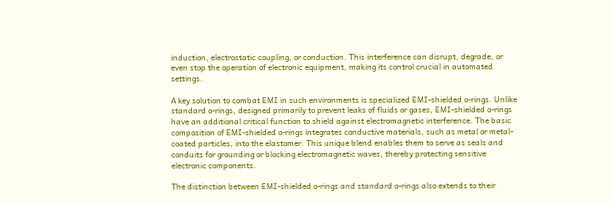induction, electrostatic coupling, or conduction. This interference can disrupt, degrade, or even stop the operation of electronic equipment, making its control crucial in automated settings.

A key solution to combat EMI in such environments is specialized EMI-shielded o-rings. Unlike standard o-rings, designed primarily to prevent leaks of fluids or gases, EMI-shielded o-rings have an additional critical function to shield against electromagnetic interference. The basic composition of EMI-shielded o-rings integrates conductive materials, such as metal or metal-coated particles, into the elastomer. This unique blend enables them to serve as seals and conduits for grounding or blocking electromagnetic waves, thereby protecting sensitive electronic components.

The distinction between EMI-shielded o-rings and standard o-rings also extends to their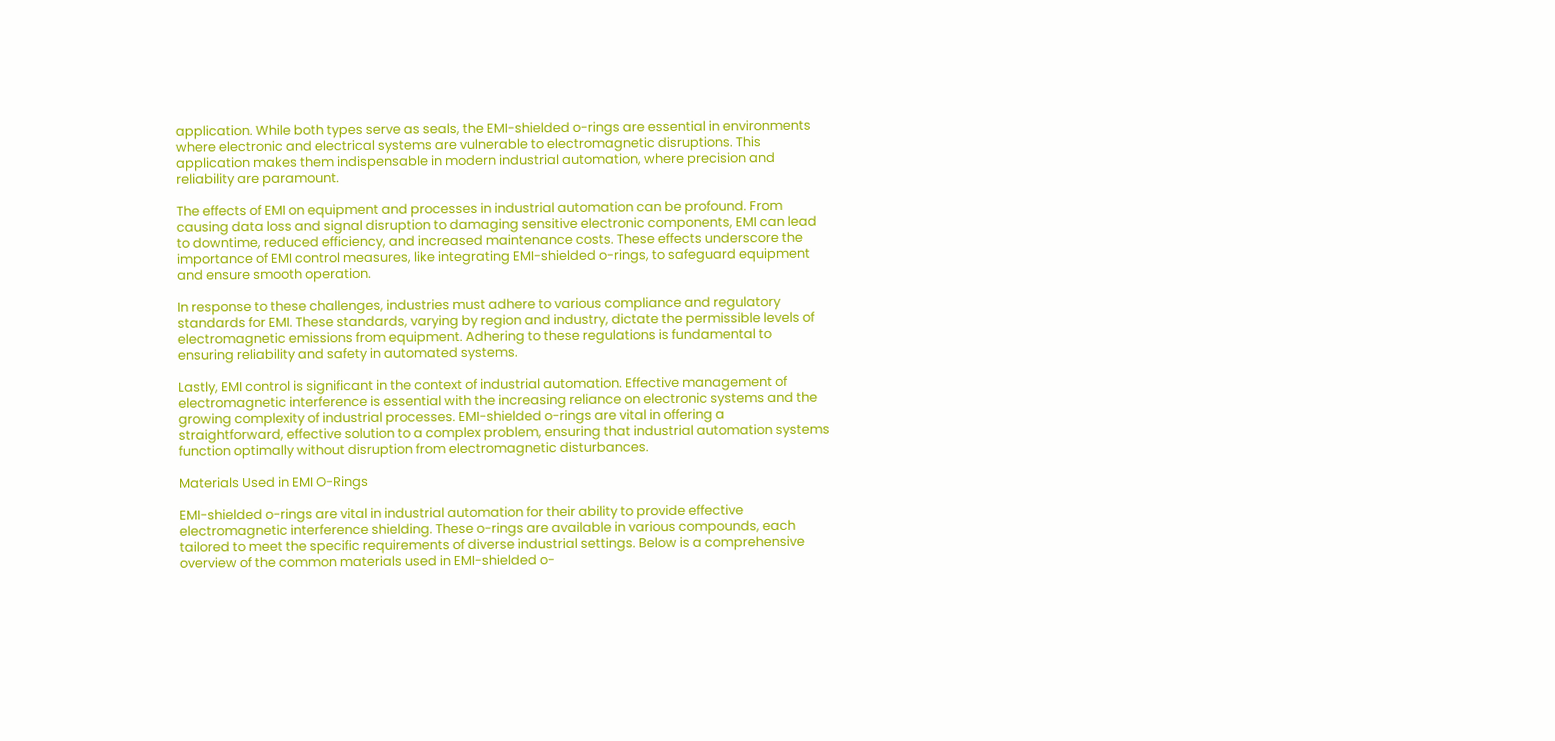application. While both types serve as seals, the EMI-shielded o-rings are essential in environments where electronic and electrical systems are vulnerable to electromagnetic disruptions. This application makes them indispensable in modern industrial automation, where precision and reliability are paramount.

The effects of EMI on equipment and processes in industrial automation can be profound. From causing data loss and signal disruption to damaging sensitive electronic components, EMI can lead to downtime, reduced efficiency, and increased maintenance costs. These effects underscore the importance of EMI control measures, like integrating EMI-shielded o-rings, to safeguard equipment and ensure smooth operation.

In response to these challenges, industries must adhere to various compliance and regulatory standards for EMI. These standards, varying by region and industry, dictate the permissible levels of electromagnetic emissions from equipment. Adhering to these regulations is fundamental to ensuring reliability and safety in automated systems.

Lastly, EMI control is significant in the context of industrial automation. Effective management of electromagnetic interference is essential with the increasing reliance on electronic systems and the growing complexity of industrial processes. EMI-shielded o-rings are vital in offering a straightforward, effective solution to a complex problem, ensuring that industrial automation systems function optimally without disruption from electromagnetic disturbances.

Materials Used in EMI O-Rings

EMI-shielded o-rings are vital in industrial automation for their ability to provide effective electromagnetic interference shielding. These o-rings are available in various compounds, each tailored to meet the specific requirements of diverse industrial settings. Below is a comprehensive overview of the common materials used in EMI-shielded o-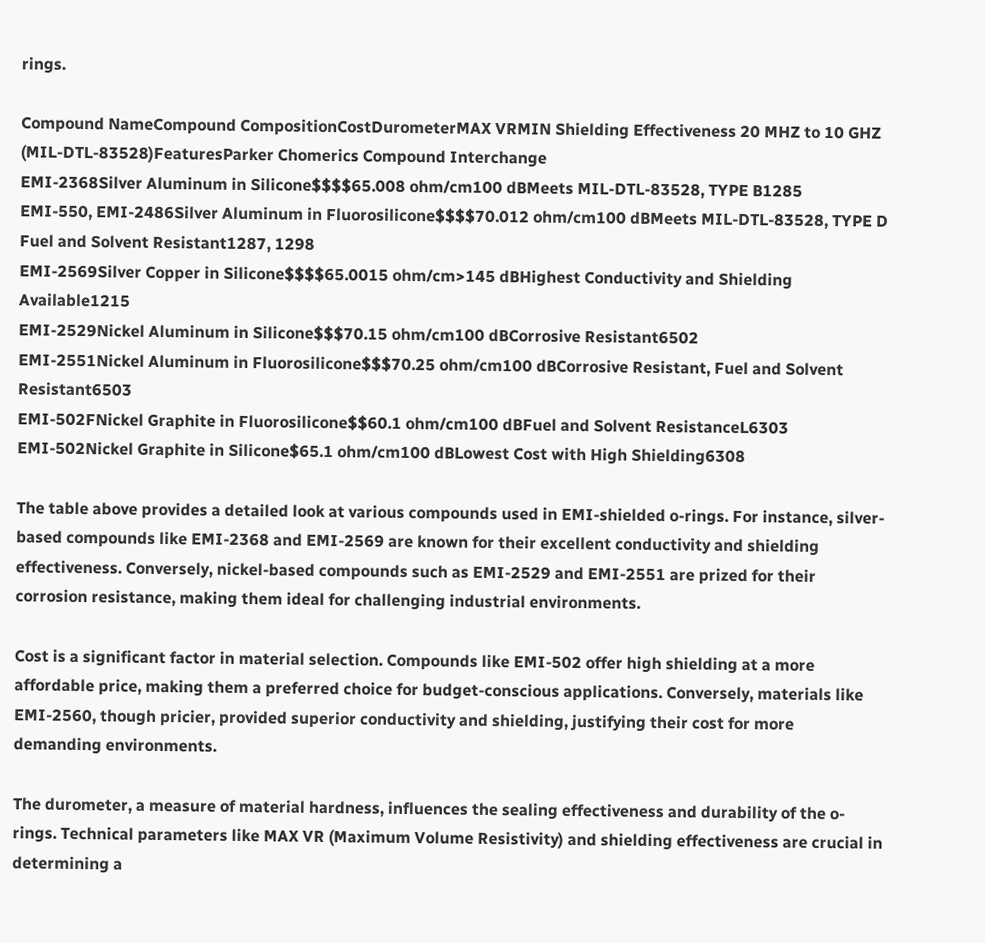rings.

Compound NameCompound CompositionCostDurometerMAX VRMIN Shielding Effectiveness 20 MHZ to 10 GHZ (MIL-DTL-83528)FeaturesParker Chomerics Compound Interchange
EMI-2368Silver Aluminum in Silicone$$$$65.008 ohm/cm100 dBMeets MIL-DTL-83528, TYPE B1285
EMI-550, EMI-2486Silver Aluminum in Fluorosilicone$$$$70.012 ohm/cm100 dBMeets MIL-DTL-83528, TYPE D Fuel and Solvent Resistant1287, 1298
EMI-2569Silver Copper in Silicone$$$$65.0015 ohm/cm>145 dBHighest Conductivity and Shielding Available1215
EMI-2529Nickel Aluminum in Silicone$$$70.15 ohm/cm100 dBCorrosive Resistant6502
EMI-2551Nickel Aluminum in Fluorosilicone$$$70.25 ohm/cm100 dBCorrosive Resistant, Fuel and Solvent Resistant6503
EMI-502FNickel Graphite in Fluorosilicone$$60.1 ohm/cm100 dBFuel and Solvent ResistanceL6303
EMI-502Nickel Graphite in Silicone$65.1 ohm/cm100 dBLowest Cost with High Shielding6308

The table above provides a detailed look at various compounds used in EMI-shielded o-rings. For instance, silver-based compounds like EMI-2368 and EMI-2569 are known for their excellent conductivity and shielding effectiveness. Conversely, nickel-based compounds such as EMI-2529 and EMI-2551 are prized for their corrosion resistance, making them ideal for challenging industrial environments.

Cost is a significant factor in material selection. Compounds like EMI-502 offer high shielding at a more affordable price, making them a preferred choice for budget-conscious applications. Conversely, materials like EMI-2560, though pricier, provided superior conductivity and shielding, justifying their cost for more demanding environments.

The durometer, a measure of material hardness, influences the sealing effectiveness and durability of the o-rings. Technical parameters like MAX VR (Maximum Volume Resistivity) and shielding effectiveness are crucial in determining a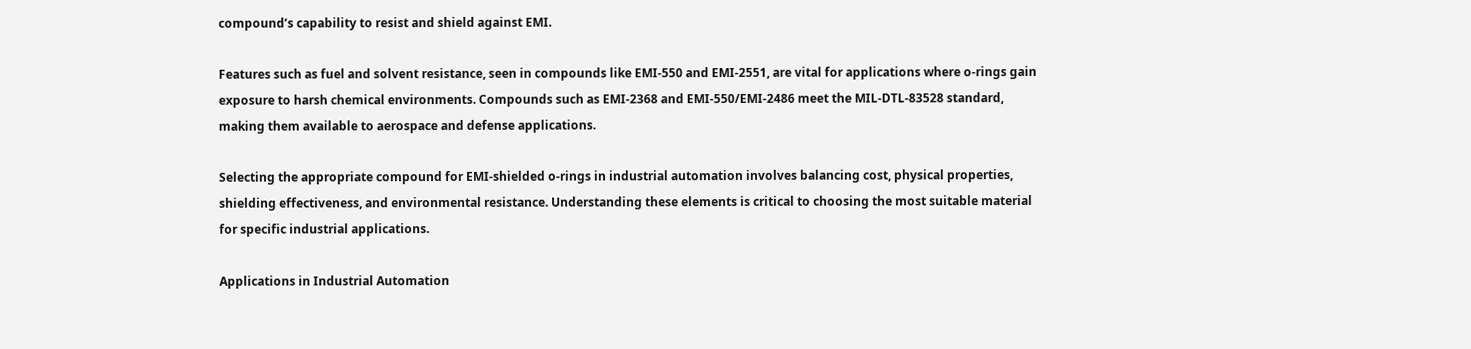compound’s capability to resist and shield against EMI.

Features such as fuel and solvent resistance, seen in compounds like EMI-550 and EMI-2551, are vital for applications where o-rings gain exposure to harsh chemical environments. Compounds such as EMI-2368 and EMI-550/EMI-2486 meet the MIL-DTL-83528 standard, making them available to aerospace and defense applications.

Selecting the appropriate compound for EMI-shielded o-rings in industrial automation involves balancing cost, physical properties, shielding effectiveness, and environmental resistance. Understanding these elements is critical to choosing the most suitable material for specific industrial applications.

Applications in Industrial Automation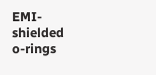EMI-shielded o-rings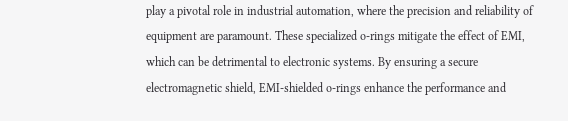play a pivotal role in industrial automation, where the precision and reliability of equipment are paramount. These specialized o-rings mitigate the effect of EMI, which can be detrimental to electronic systems. By ensuring a secure electromagnetic shield, EMI-shielded o-rings enhance the performance and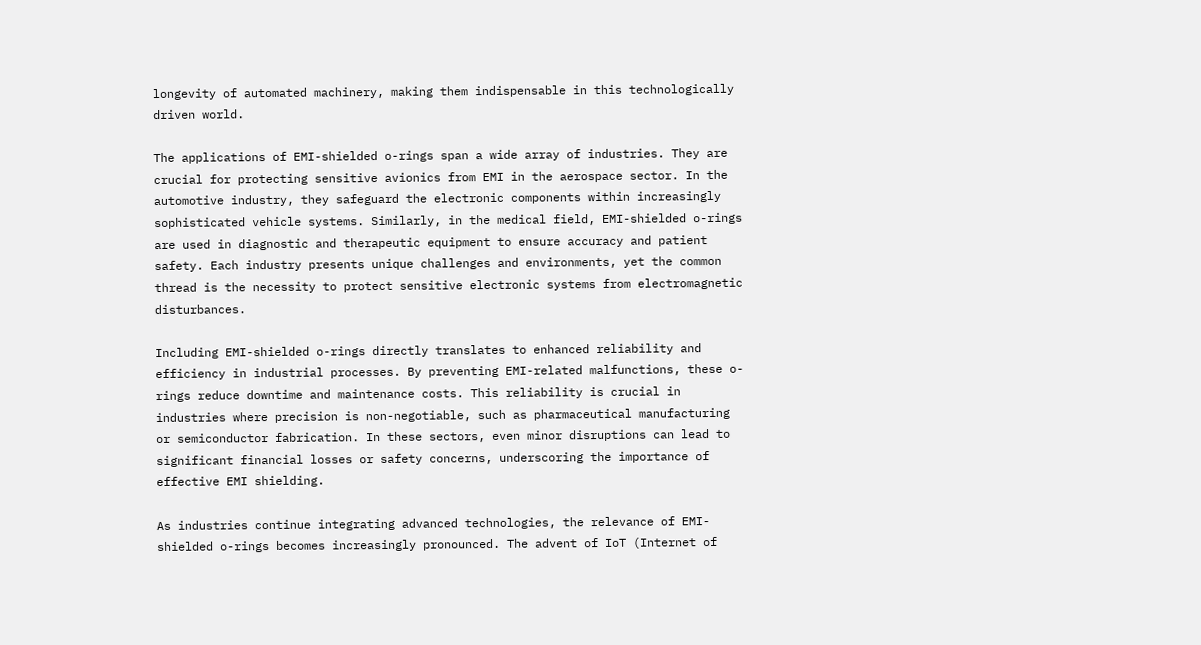longevity of automated machinery, making them indispensable in this technologically driven world.

The applications of EMI-shielded o-rings span a wide array of industries. They are crucial for protecting sensitive avionics from EMI in the aerospace sector. In the automotive industry, they safeguard the electronic components within increasingly sophisticated vehicle systems. Similarly, in the medical field, EMI-shielded o-rings are used in diagnostic and therapeutic equipment to ensure accuracy and patient safety. Each industry presents unique challenges and environments, yet the common thread is the necessity to protect sensitive electronic systems from electromagnetic disturbances.

Including EMI-shielded o-rings directly translates to enhanced reliability and efficiency in industrial processes. By preventing EMI-related malfunctions, these o-rings reduce downtime and maintenance costs. This reliability is crucial in industries where precision is non-negotiable, such as pharmaceutical manufacturing or semiconductor fabrication. In these sectors, even minor disruptions can lead to significant financial losses or safety concerns, underscoring the importance of effective EMI shielding.

As industries continue integrating advanced technologies, the relevance of EMI-shielded o-rings becomes increasingly pronounced. The advent of IoT (Internet of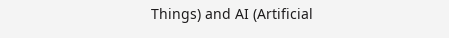Things) and AI (Artificial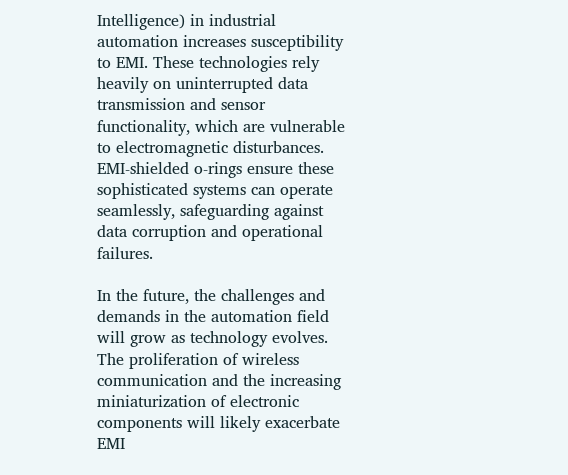Intelligence) in industrial automation increases susceptibility to EMI. These technologies rely heavily on uninterrupted data transmission and sensor functionality, which are vulnerable to electromagnetic disturbances. EMI-shielded o-rings ensure these sophisticated systems can operate seamlessly, safeguarding against data corruption and operational failures.

In the future, the challenges and demands in the automation field will grow as technology evolves. The proliferation of wireless communication and the increasing miniaturization of electronic components will likely exacerbate EMI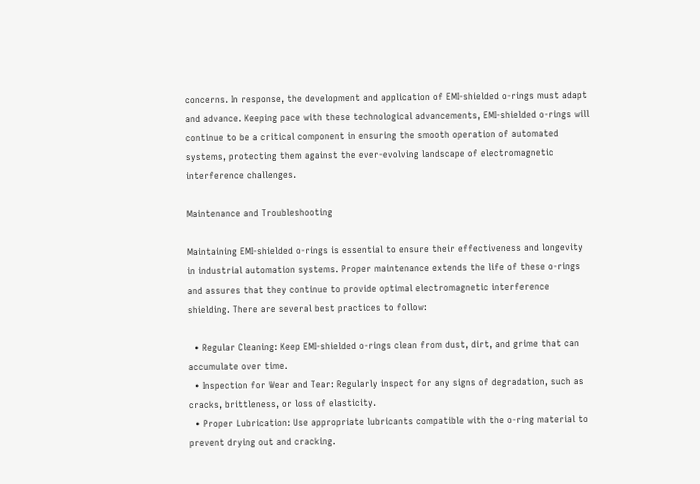concerns. In response, the development and application of EMI-shielded o-rings must adapt and advance. Keeping pace with these technological advancements, EMI-shielded o-rings will continue to be a critical component in ensuring the smooth operation of automated systems, protecting them against the ever-evolving landscape of electromagnetic interference challenges.

Maintenance and Troubleshooting

Maintaining EMI-shielded o-rings is essential to ensure their effectiveness and longevity in industrial automation systems. Proper maintenance extends the life of these o-rings and assures that they continue to provide optimal electromagnetic interference shielding. There are several best practices to follow:

  • Regular Cleaning: Keep EMI-shielded o-rings clean from dust, dirt, and grime that can accumulate over time.
  • Inspection for Wear and Tear: Regularly inspect for any signs of degradation, such as cracks, brittleness, or loss of elasticity.
  • Proper Lubrication: Use appropriate lubricants compatible with the o-ring material to prevent drying out and cracking.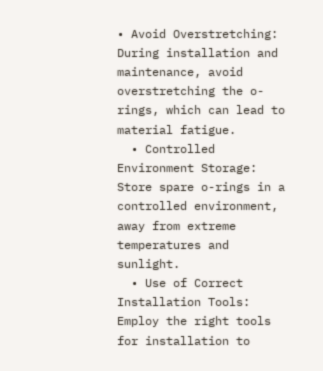• Avoid Overstretching: During installation and maintenance, avoid overstretching the o-rings, which can lead to material fatigue.
  • Controlled Environment Storage: Store spare o-rings in a controlled environment, away from extreme temperatures and sunlight.
  • Use of Correct Installation Tools: Employ the right tools for installation to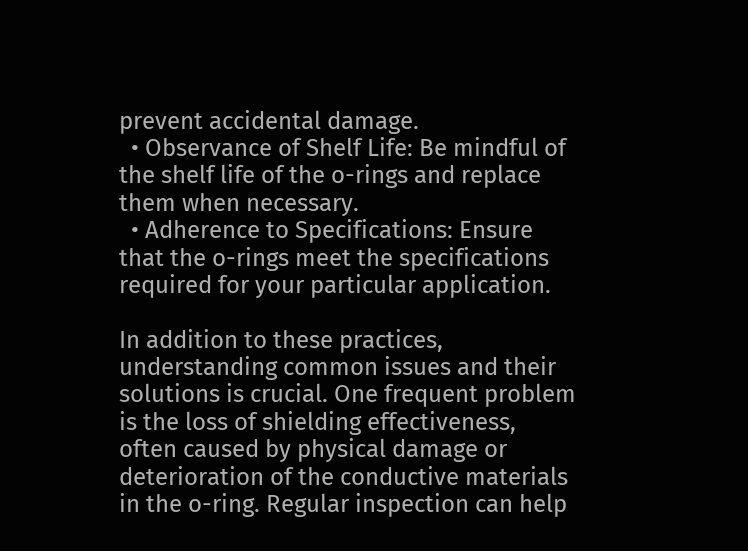prevent accidental damage.
  • Observance of Shelf Life: Be mindful of the shelf life of the o-rings and replace them when necessary.
  • Adherence to Specifications: Ensure that the o-rings meet the specifications required for your particular application.

In addition to these practices, understanding common issues and their solutions is crucial. One frequent problem is the loss of shielding effectiveness, often caused by physical damage or deterioration of the conductive materials in the o-ring. Regular inspection can help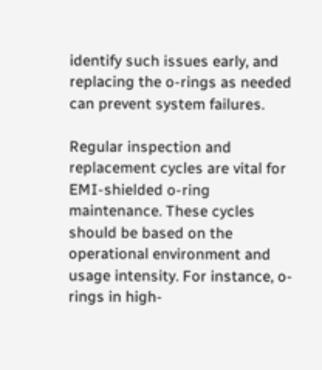identify such issues early, and replacing the o-rings as needed can prevent system failures.

Regular inspection and replacement cycles are vital for EMI-shielded o-ring maintenance. These cycles should be based on the operational environment and usage intensity. For instance, o-rings in high-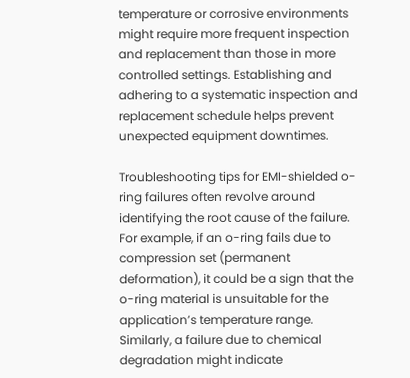temperature or corrosive environments might require more frequent inspection and replacement than those in more controlled settings. Establishing and adhering to a systematic inspection and replacement schedule helps prevent unexpected equipment downtimes.

Troubleshooting tips for EMI-shielded o-ring failures often revolve around identifying the root cause of the failure. For example, if an o-ring fails due to compression set (permanent deformation), it could be a sign that the o-ring material is unsuitable for the application’s temperature range. Similarly, a failure due to chemical degradation might indicate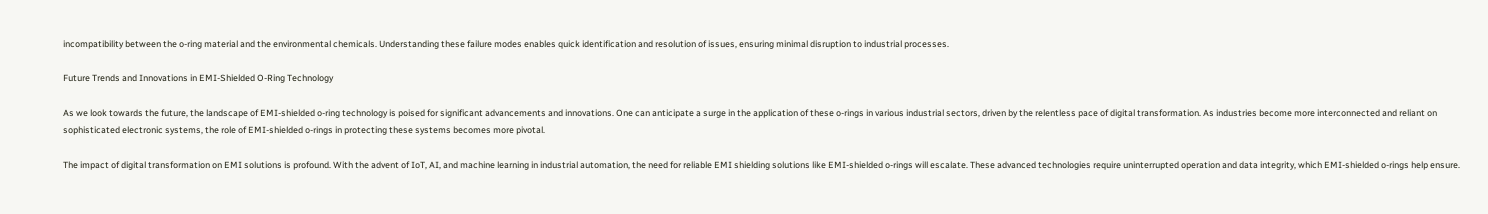incompatibility between the o-ring material and the environmental chemicals. Understanding these failure modes enables quick identification and resolution of issues, ensuring minimal disruption to industrial processes.

Future Trends and Innovations in EMI-Shielded O-Ring Technology

As we look towards the future, the landscape of EMI-shielded o-ring technology is poised for significant advancements and innovations. One can anticipate a surge in the application of these o-rings in various industrial sectors, driven by the relentless pace of digital transformation. As industries become more interconnected and reliant on sophisticated electronic systems, the role of EMI-shielded o-rings in protecting these systems becomes more pivotal.

The impact of digital transformation on EMI solutions is profound. With the advent of IoT, AI, and machine learning in industrial automation, the need for reliable EMI shielding solutions like EMI-shielded o-rings will escalate. These advanced technologies require uninterrupted operation and data integrity, which EMI-shielded o-rings help ensure.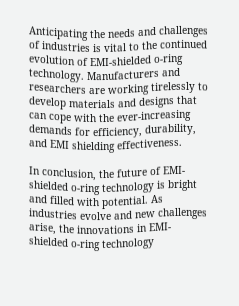Anticipating the needs and challenges of industries is vital to the continued evolution of EMI-shielded o-ring technology. Manufacturers and researchers are working tirelessly to develop materials and designs that can cope with the ever-increasing demands for efficiency, durability, and EMI shielding effectiveness.

In conclusion, the future of EMI-shielded o-ring technology is bright and filled with potential. As industries evolve and new challenges arise, the innovations in EMI-shielded o-ring technology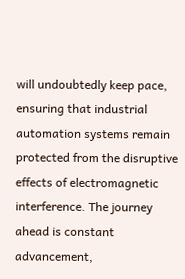will undoubtedly keep pace, ensuring that industrial automation systems remain protected from the disruptive effects of electromagnetic interference. The journey ahead is constant advancement,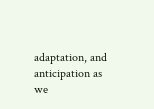adaptation, and anticipation as we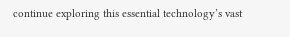continue exploring this essential technology’s vast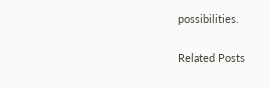possibilities.

Related Posts